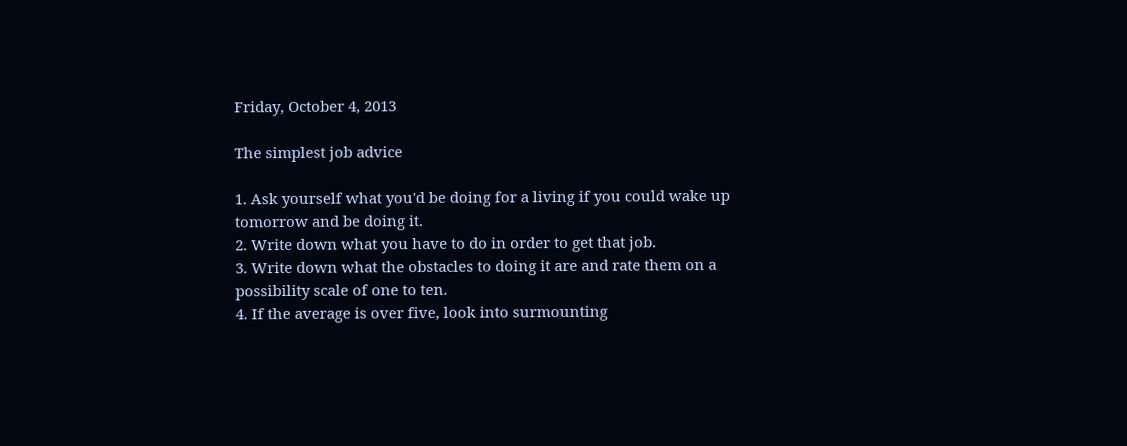Friday, October 4, 2013

The simplest job advice

1. Ask yourself what you'd be doing for a living if you could wake up tomorrow and be doing it.
2. Write down what you have to do in order to get that job.
3. Write down what the obstacles to doing it are and rate them on a possibility scale of one to ten.
4. If the average is over five, look into surmounting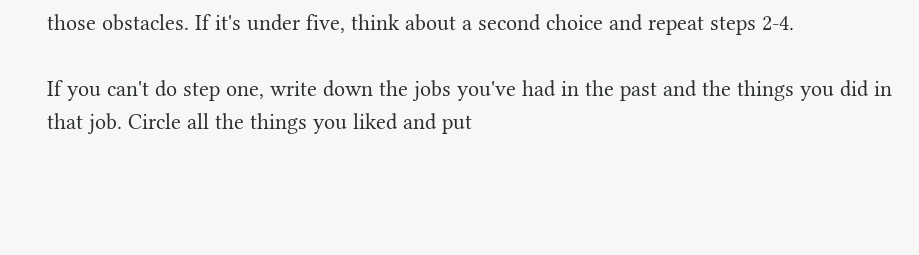those obstacles. If it's under five, think about a second choice and repeat steps 2-4.

If you can't do step one, write down the jobs you've had in the past and the things you did in that job. Circle all the things you liked and put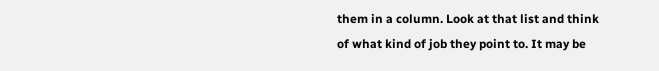them in a column. Look at that list and think of what kind of job they point to. It may be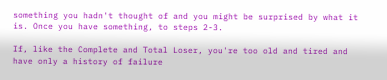something you hadn't thought of and you might be surprised by what it is. Once you have something, to steps 2-3.

If, like the Complete and Total Loser, you're too old and tired and have only a history of failure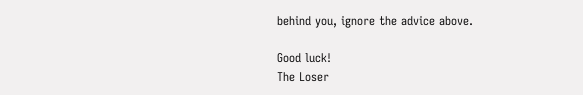behind you, ignore the advice above.

Good luck!
The Loser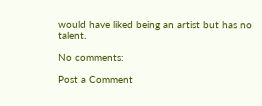would have liked being an artist but has no talent.

No comments:

Post a Comment